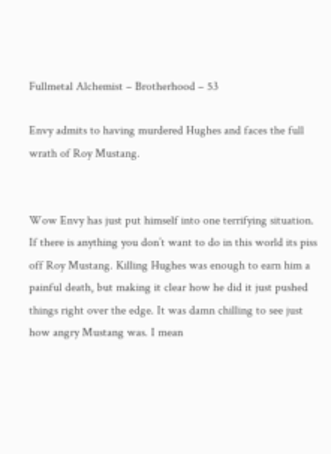Fullmetal Alchemist – Brotherhood – 53

Envy admits to having murdered Hughes and faces the full wrath of Roy Mustang.


Wow Envy has just put himself into one terrifying situation. If there is anything you don’t want to do in this world its piss off Roy Mustang. Killing Hughes was enough to earn him a painful death, but making it clear how he did it just pushed things right over the edge. It was damn chilling to see just how angry Mustang was. I mean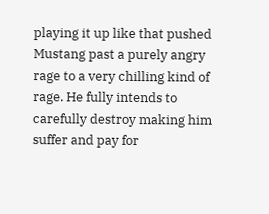playing it up like that pushed Mustang past a purely angry rage to a very chilling kind of rage. He fully intends to carefully destroy making him suffer and pay for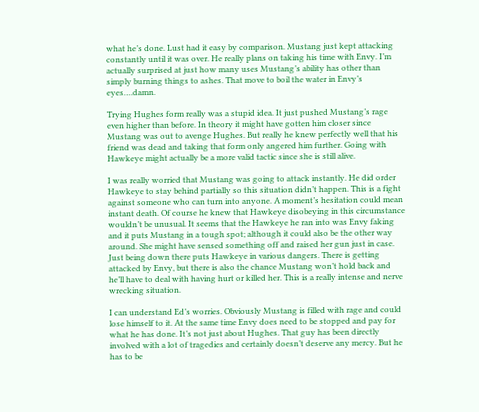what he’s done. Lust had it easy by comparison. Mustang just kept attacking constantly until it was over. He really plans on taking his time with Envy. I’m actually surprised at just how many uses Mustang’s ability has other than simply burning things to ashes. That move to boil the water in Envy’s eyes….damn.

Trying Hughes form really was a stupid idea. It just pushed Mustang’s rage even higher than before. In theory it might have gotten him closer since Mustang was out to avenge Hughes. But really he knew perfectly well that his friend was dead and taking that form only angered him further. Going with Hawkeye might actually be a more valid tactic since she is still alive.

I was really worried that Mustang was going to attack instantly. He did order Hawkeye to stay behind partially so this situation didn’t happen. This is a fight against someone who can turn into anyone. A moment’s hesitation could mean instant death. Of course he knew that Hawkeye disobeying in this circumstance wouldn’t be unusual. It seems that the Hawkeye he ran into was Envy faking and it puts Mustang in a tough spot; although it could also be the other way around. She might have sensed something off and raised her gun just in case. Just being down there puts Hawkeye in various dangers. There is getting attacked by Envy, but there is also the chance Mustang won’t hold back and he’ll have to deal with having hurt or killed her. This is a really intense and nerve wrecking situation.

I can understand Ed’s worries. Obviously Mustang is filled with rage and could lose himself to it. At the same time Envy does need to be stopped and pay for what he has done. It’s not just about Hughes. That guy has been directly involved with a lot of tragedies and certainly doesn’t deserve any mercy. But he has to be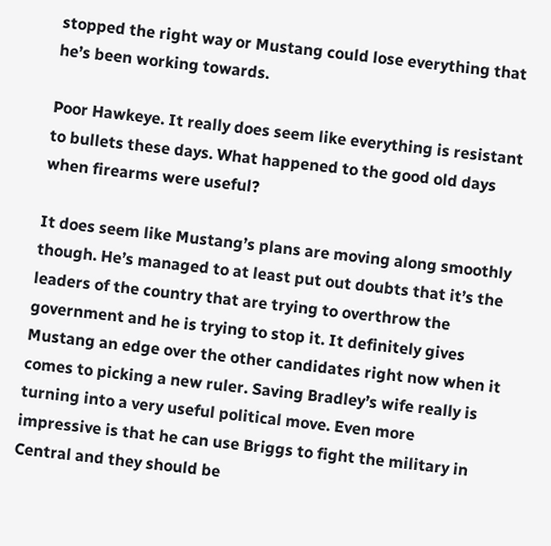stopped the right way or Mustang could lose everything that he’s been working towards.

Poor Hawkeye. It really does seem like everything is resistant to bullets these days. What happened to the good old days when firearms were useful?

It does seem like Mustang’s plans are moving along smoothly though. He’s managed to at least put out doubts that it’s the leaders of the country that are trying to overthrow the government and he is trying to stop it. It definitely gives Mustang an edge over the other candidates right now when it comes to picking a new ruler. Saving Bradley’s wife really is turning into a very useful political move. Even more impressive is that he can use Briggs to fight the military in Central and they should be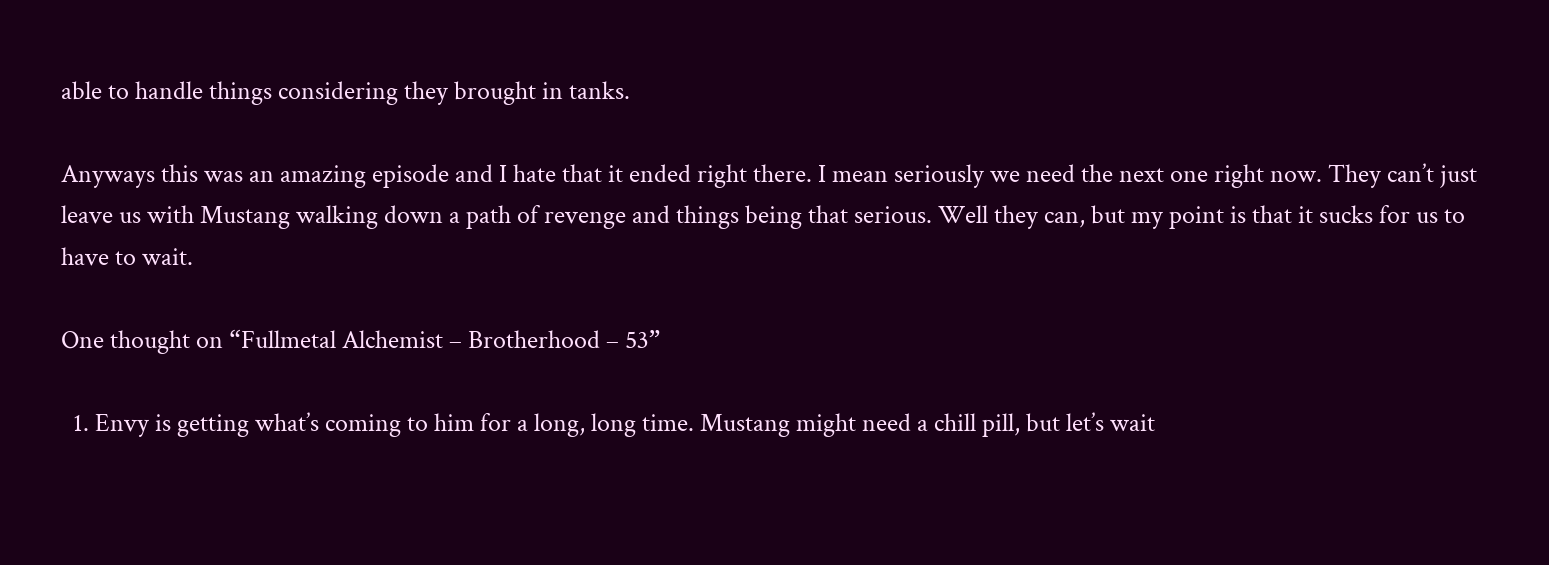able to handle things considering they brought in tanks.

Anyways this was an amazing episode and I hate that it ended right there. I mean seriously we need the next one right now. They can’t just leave us with Mustang walking down a path of revenge and things being that serious. Well they can, but my point is that it sucks for us to have to wait.

One thought on “Fullmetal Alchemist – Brotherhood – 53”

  1. Envy is getting what’s coming to him for a long, long time. Mustang might need a chill pill, but let’s wait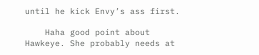until he kick Envy’s ass first.

    Haha good point about Hawkeye. She probably needs at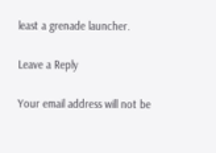least a grenade launcher.

Leave a Reply

Your email address will not be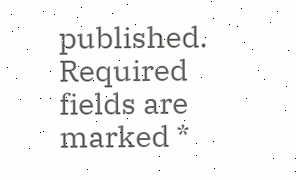published. Required fields are marked *